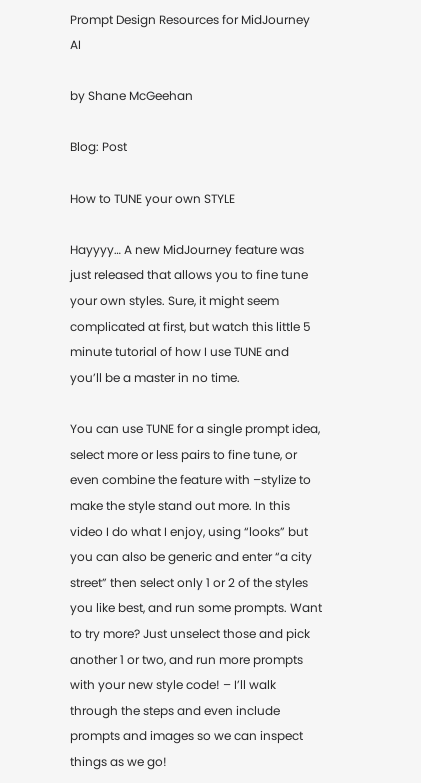Prompt Design Resources for MidJourney AI

by Shane McGeehan

Blog: Post

How to TUNE your own STYLE

Hayyyy… A new MidJourney feature was just released that allows you to fine tune your own styles. Sure, it might seem complicated at first, but watch this little 5 minute tutorial of how I use TUNE and you’ll be a master in no time.

You can use TUNE for a single prompt idea, select more or less pairs to fine tune, or even combine the feature with –stylize to make the style stand out more. In this video I do what I enjoy, using “looks” but you can also be generic and enter “a city street” then select only 1 or 2 of the styles you like best, and run some prompts. Want to try more? Just unselect those and pick another 1 or two, and run more prompts with your new style code! – I’ll walk through the steps and even include prompts and images so we can inspect things as we go!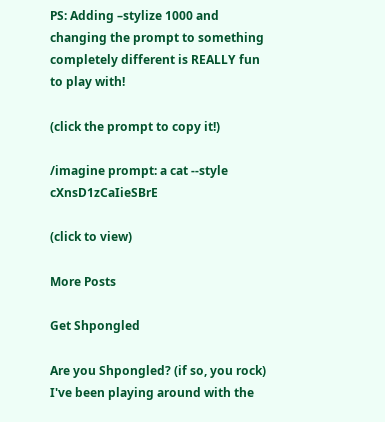PS: Adding –stylize 1000 and changing the prompt to something completely different is REALLY fun to play with!

(click the prompt to copy it!)

/imagine prompt: a cat --style cXnsD1zCaIieSBrE

(click to view)

More Posts

Get Shpongled

Are you Shpongled? (if so, you rock) I've been playing around with the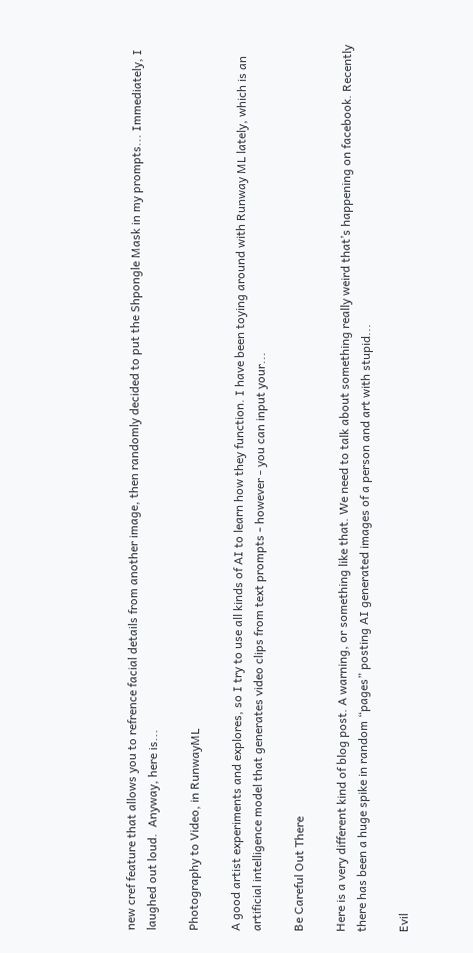new cref feature that allows you to refrence facial details from another image, then randomly decided to put the Shpongle Mask in my prompts... Immediately, I laughed out loud.  Anyway, here is...

Photography to Video, in RunwayML

A good artist experiments and explores, so I try to use all kinds of AI to learn how they function. I have been toying around with Runway ML lately, which is an artificial intelligence model that generates video clips from text prompts - however - you can input your...

Be Careful Out There

Here is a very different kind of blog post. A warning, or something like that. We need to talk about something really weird that’s happening on facebook. Recently there has been a huge spike in random “pages” posting AI generated images of a person and art with stupid...

Evil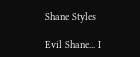Shane Styles

Evil Shane... I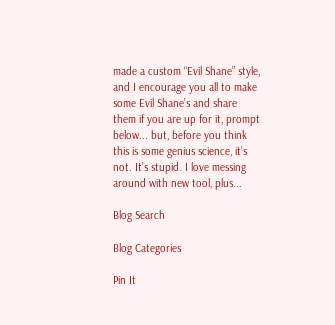made a custom “Evil Shane” style, and I encourage you all to make some Evil Shane’s and share them if you are up for it, prompt below... but, before you think this is some genius science, it’s not. It’s stupid. I love messing around with new tool, plus...

Blog Search

Blog Categories

Pin It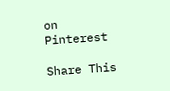on Pinterest

Share This